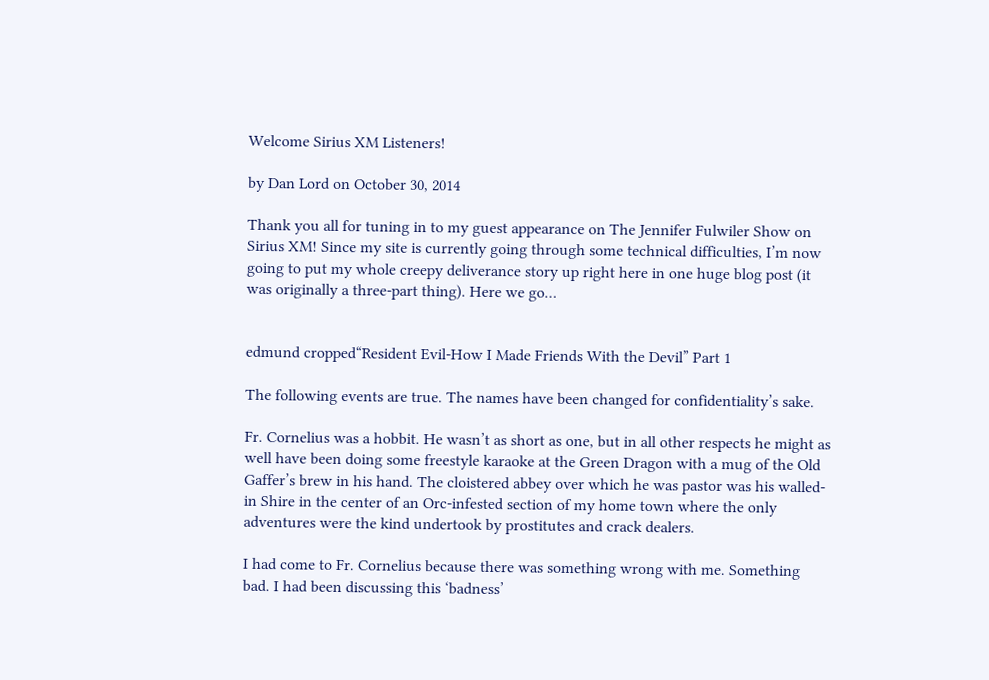Welcome Sirius XM Listeners!

by Dan Lord on October 30, 2014

Thank you all for tuning in to my guest appearance on The Jennifer Fulwiler Show on Sirius XM! Since my site is currently going through some technical difficulties, I’m now going to put my whole creepy deliverance story up right here in one huge blog post (it was originally a three-part thing). Here we go…


edmund cropped“Resident Evil-How I Made Friends With the Devil” Part 1

The following events are true. The names have been changed for confidentiality’s sake.

Fr. Cornelius was a hobbit. He wasn’t as short as one, but in all other respects he might as well have been doing some freestyle karaoke at the Green Dragon with a mug of the Old Gaffer’s brew in his hand. The cloistered abbey over which he was pastor was his walled-in Shire in the center of an Orc-infested section of my home town where the only adventures were the kind undertook by prostitutes and crack dealers.

I had come to Fr. Cornelius because there was something wrong with me. Something bad. I had been discussing this ‘badness’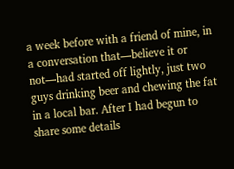a week before with a friend of mine, in a conversation that—believe it or not—had started off lightly, just two guys drinking beer and chewing the fat in a local bar. After I had begun to share some details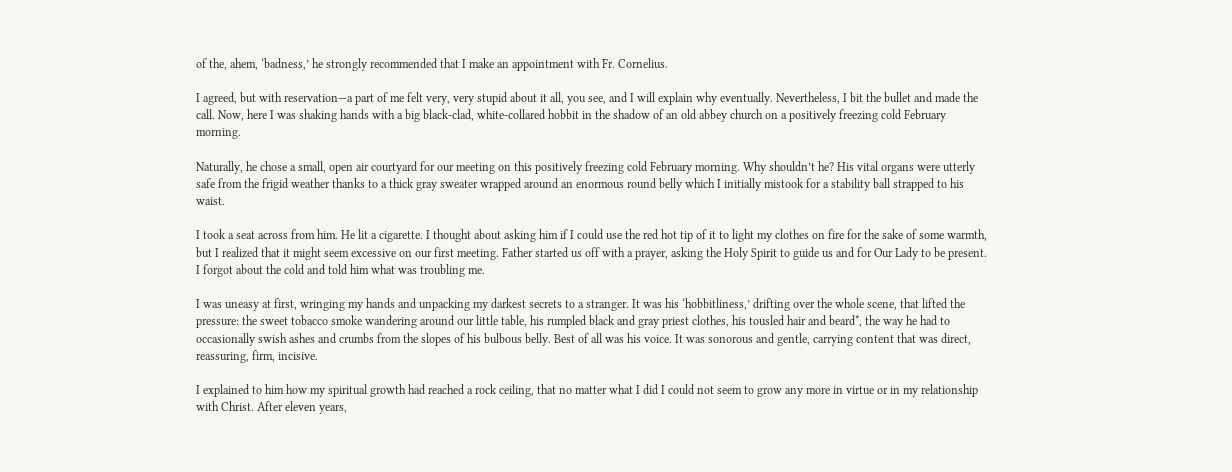of the, ahem, ‘badness,’ he strongly recommended that I make an appointment with Fr. Cornelius.

I agreed, but with reservation—a part of me felt very, very stupid about it all, you see, and I will explain why eventually. Nevertheless, I bit the bullet and made the call. Now, here I was shaking hands with a big black-clad, white-collared hobbit in the shadow of an old abbey church on a positively freezing cold February morning.

Naturally, he chose a small, open air courtyard for our meeting on this positively freezing cold February morning. Why shouldn’t he? His vital organs were utterly safe from the frigid weather thanks to a thick gray sweater wrapped around an enormous round belly which I initially mistook for a stability ball strapped to his waist.

I took a seat across from him. He lit a cigarette. I thought about asking him if I could use the red hot tip of it to light my clothes on fire for the sake of some warmth, but I realized that it might seem excessive on our first meeting. Father started us off with a prayer, asking the Holy Spirit to guide us and for Our Lady to be present. I forgot about the cold and told him what was troubling me.

I was uneasy at first, wringing my hands and unpacking my darkest secrets to a stranger. It was his ‘hobbitliness,’ drifting over the whole scene, that lifted the pressure: the sweet tobacco smoke wandering around our little table, his rumpled black and gray priest clothes, his tousled hair and beard*, the way he had to occasionally swish ashes and crumbs from the slopes of his bulbous belly. Best of all was his voice. It was sonorous and gentle, carrying content that was direct, reassuring, firm, incisive.

I explained to him how my spiritual growth had reached a rock ceiling, that no matter what I did I could not seem to grow any more in virtue or in my relationship with Christ. After eleven years,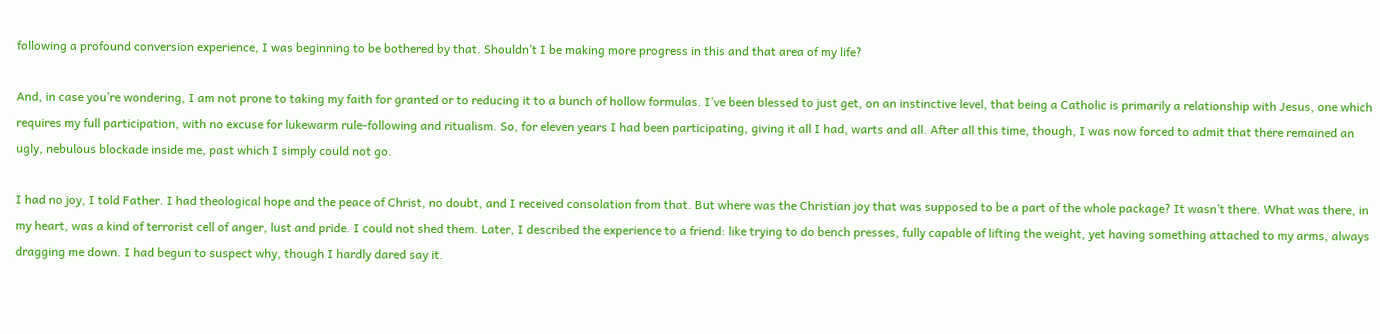following a profound conversion experience, I was beginning to be bothered by that. Shouldn’t I be making more progress in this and that area of my life?

And, in case you’re wondering, I am not prone to taking my faith for granted or to reducing it to a bunch of hollow formulas. I’ve been blessed to just get, on an instinctive level, that being a Catholic is primarily a relationship with Jesus, one which requires my full participation, with no excuse for lukewarm rule-following and ritualism. So, for eleven years I had been participating, giving it all I had, warts and all. After all this time, though, I was now forced to admit that there remained an ugly, nebulous blockade inside me, past which I simply could not go.

I had no joy, I told Father. I had theological hope and the peace of Christ, no doubt, and I received consolation from that. But where was the Christian joy that was supposed to be a part of the whole package? It wasn’t there. What was there, in my heart, was a kind of terrorist cell of anger, lust and pride. I could not shed them. Later, I described the experience to a friend: like trying to do bench presses, fully capable of lifting the weight, yet having something attached to my arms, always dragging me down. I had begun to suspect why, though I hardly dared say it.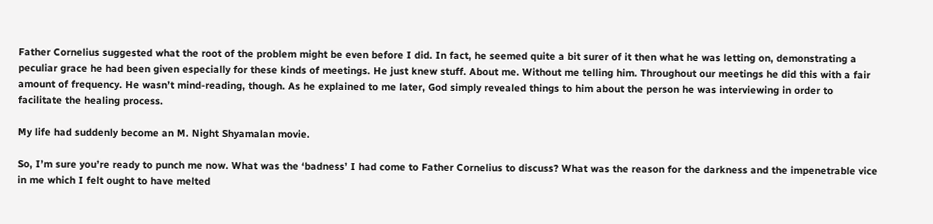Father Cornelius suggested what the root of the problem might be even before I did. In fact, he seemed quite a bit surer of it then what he was letting on, demonstrating a peculiar grace he had been given especially for these kinds of meetings. He just knew stuff. About me. Without me telling him. Throughout our meetings he did this with a fair amount of frequency. He wasn’t mind-reading, though. As he explained to me later, God simply revealed things to him about the person he was interviewing in order to facilitate the healing process.

My life had suddenly become an M. Night Shyamalan movie.

So, I’m sure you’re ready to punch me now. What was the ‘badness’ I had come to Father Cornelius to discuss? What was the reason for the darkness and the impenetrable vice in me which I felt ought to have melted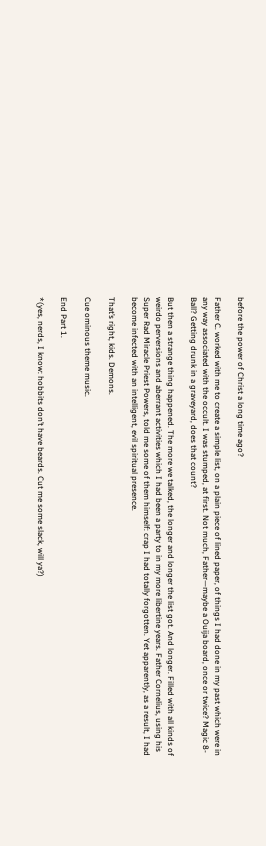before the power of Christ a long time ago?

Father C. worked with me to create a simple list, on a plain piece of lined paper, of things I had done in my past which were in any way associated with the occult. I was stumped, at first. Not much, Father—maybe a Ouija board, once or twice? Magic 8-Ball? Getting drunk in a graveyard, does that count?

But then a strange thing happened. The more we talked, the longer and longer the list got. And longer. Filled with all kinds of weirdo perversions and aberrant activities which I had been a party to in my more libertine years. Father Cornelius, using his Super Rad Miracle Priest Powers, told me some of them himself: crap I had totally forgotten. Yet apparently, as a result, I had become infected with an intelligent, evil spiritual presence.

That’s right, kids. Demons.

Cue ominous theme music.

End Part 1.

*(yes, nerds, I know: hobbits don’t have beards. Cut me some slack, will ya?)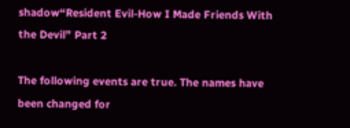shadow“Resident Evil-How I Made Friends With the Devil” Part 2

The following events are true. The names have been changed for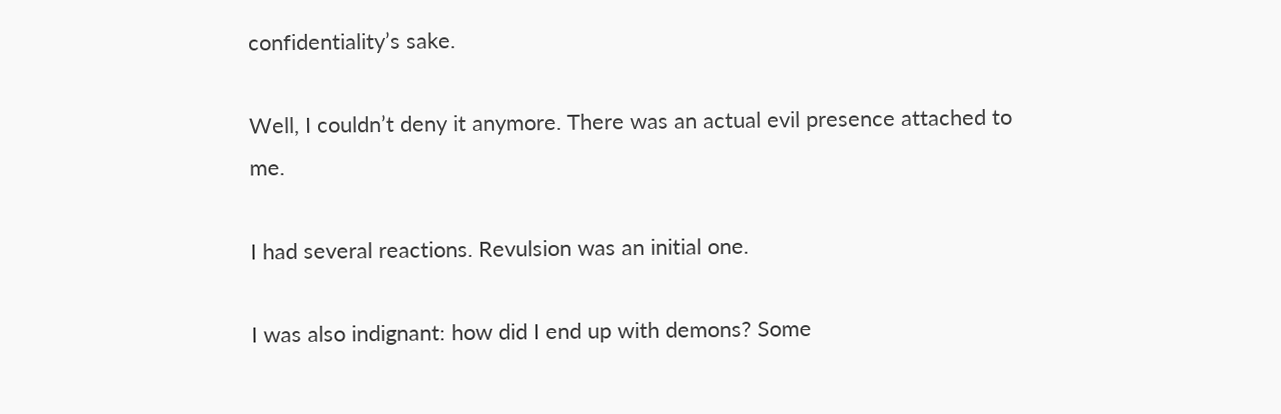confidentiality’s sake.

Well, I couldn’t deny it anymore. There was an actual evil presence attached to me.

I had several reactions. Revulsion was an initial one.

I was also indignant: how did I end up with demons? Some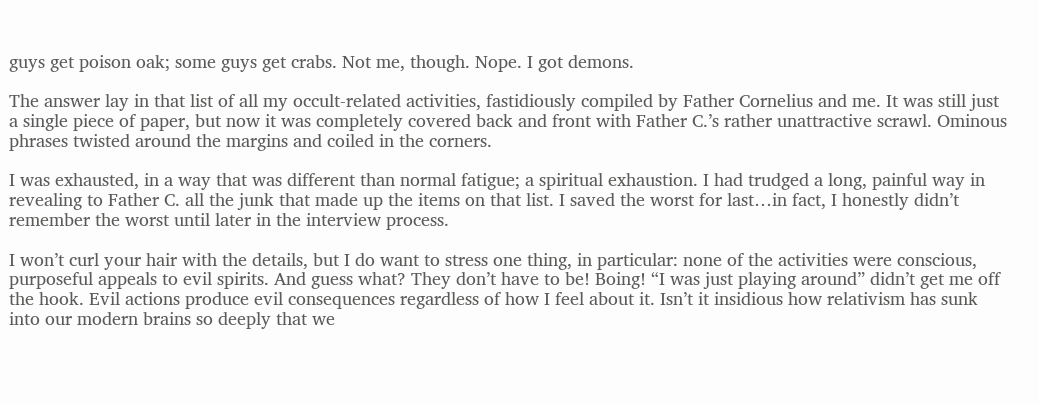guys get poison oak; some guys get crabs. Not me, though. Nope. I got demons.

The answer lay in that list of all my occult-related activities, fastidiously compiled by Father Cornelius and me. It was still just a single piece of paper, but now it was completely covered back and front with Father C.’s rather unattractive scrawl. Ominous phrases twisted around the margins and coiled in the corners.

I was exhausted, in a way that was different than normal fatigue; a spiritual exhaustion. I had trudged a long, painful way in revealing to Father C. all the junk that made up the items on that list. I saved the worst for last…in fact, I honestly didn’t remember the worst until later in the interview process.

I won’t curl your hair with the details, but I do want to stress one thing, in particular: none of the activities were conscious, purposeful appeals to evil spirits. And guess what? They don’t have to be! Boing! “I was just playing around” didn’t get me off the hook. Evil actions produce evil consequences regardless of how I feel about it. Isn’t it insidious how relativism has sunk into our modern brains so deeply that we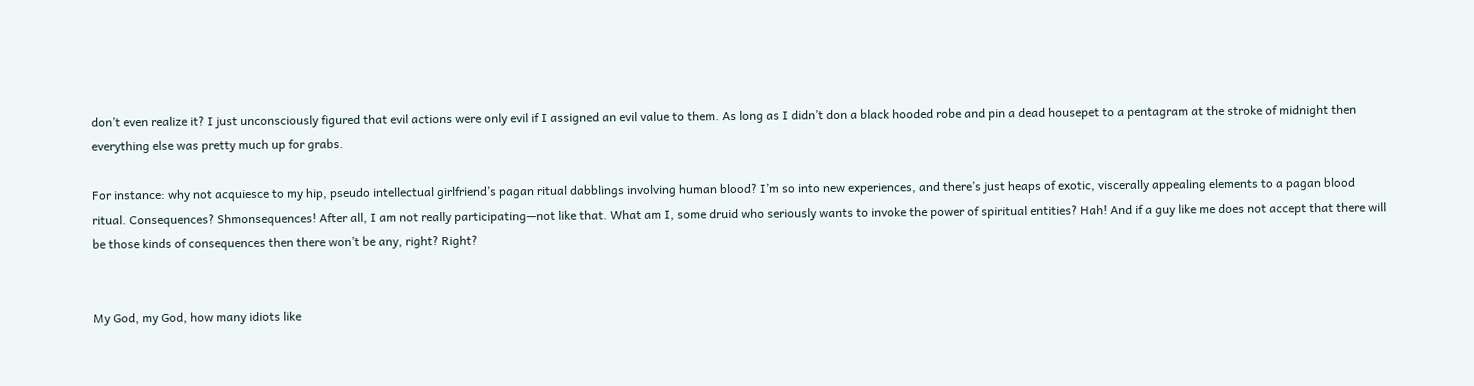don’t even realize it? I just unconsciously figured that evil actions were only evil if I assigned an evil value to them. As long as I didn’t don a black hooded robe and pin a dead housepet to a pentagram at the stroke of midnight then everything else was pretty much up for grabs.

For instance: why not acquiesce to my hip, pseudo intellectual girlfriend’s pagan ritual dabblings involving human blood? I’m so into new experiences, and there’s just heaps of exotic, viscerally appealing elements to a pagan blood ritual. Consequences? Shmonsequences! After all, I am not really participating—not like that. What am I, some druid who seriously wants to invoke the power of spiritual entities? Hah! And if a guy like me does not accept that there will be those kinds of consequences then there won’t be any, right? Right?


My God, my God, how many idiots like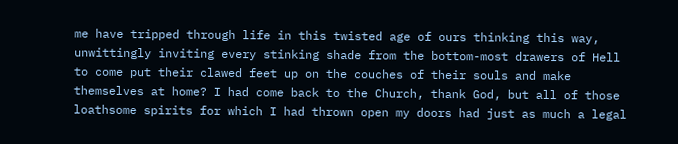me have tripped through life in this twisted age of ours thinking this way, unwittingly inviting every stinking shade from the bottom-most drawers of Hell to come put their clawed feet up on the couches of their souls and make themselves at home? I had come back to the Church, thank God, but all of those loathsome spirits for which I had thrown open my doors had just as much a legal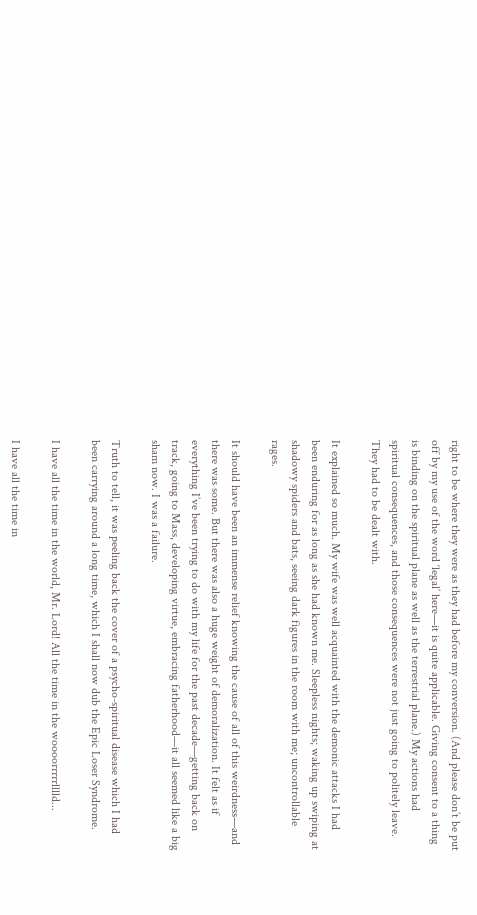right to be where they were as they had before my conversion. (And please don’t be put off by my use of the word ‘legal’ here—it is quite applicable. Giving consent to a thing is binding on the spiritual plane as well as the terrestrial plane.) My actions had spiritual consequences, and those consequences were not just going to politely leave. They had to be dealt with.

It explained so much. My wife was well acquainted with the demonic attacks I had been enduring for as long as she had known me. Sleepless nights; waking up swiping at shadowy spiders and bats, seeing dark figures in the room with me; uncontrollable rages.

It should have been an immense relief knowing the cause of all of this weirdness—and there was some. But there was also a huge weight of demoralization. It felt as if everything I’ve been trying to do with my life for the past decade—getting back on track, going to Mass, developing virtue, embracing fatherhood—it all seemed like a big sham now. I was a failure.

Truth to tell, it was peeling back the cover of a psycho-spiritual disease which I had been carrying around a long time, which I shall now dub the Epic Loser Syndrome.

I have all the time in the world, Mr. Lord! All the time in the woooorrrrrlllld...

I have all the time in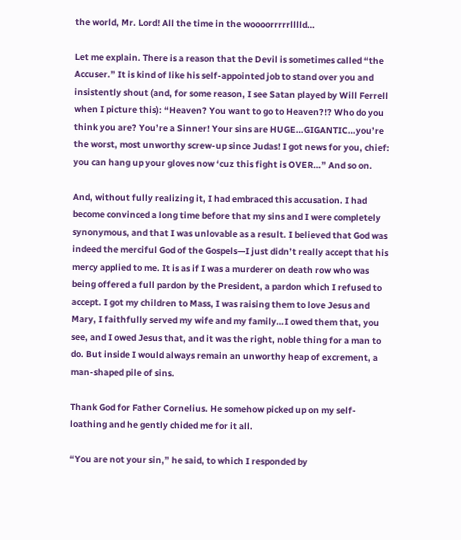the world, Mr. Lord! All the time in the woooorrrrrlllld…

Let me explain. There is a reason that the Devil is sometimes called “the Accuser.” It is kind of like his self-appointed job to stand over you and insistently shout (and, for some reason, I see Satan played by Will Ferrell when I picture this): “Heaven? You want to go to Heaven?!? Who do you think you are? You’re a Sinner! Your sins are HUGE…GIGANTIC…you’re the worst, most unworthy screw-up since Judas! I got news for you, chief: you can hang up your gloves now ‘cuz this fight is OVER…” And so on.

And, without fully realizing it, I had embraced this accusation. I had become convinced a long time before that my sins and I were completely synonymous, and that I was unlovable as a result. I believed that God was indeed the merciful God of the Gospels—I just didn’t really accept that his mercy applied to me. It is as if I was a murderer on death row who was being offered a full pardon by the President, a pardon which I refused to accept. I got my children to Mass, I was raising them to love Jesus and Mary, I faithfully served my wife and my family…I owed them that, you see, and I owed Jesus that, and it was the right, noble thing for a man to do. But inside I would always remain an unworthy heap of excrement, a man-shaped pile of sins.

Thank God for Father Cornelius. He somehow picked up on my self-loathing and he gently chided me for it all.

“You are not your sin,” he said, to which I responded by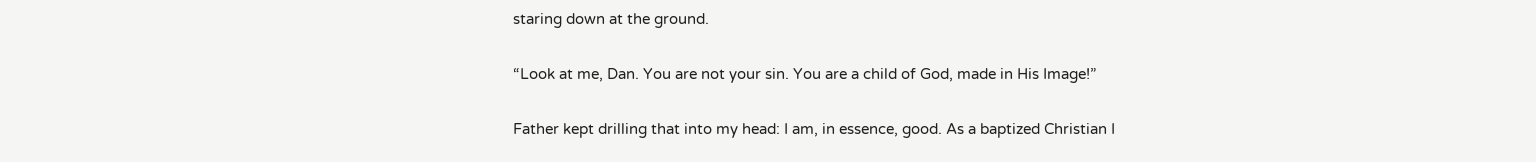staring down at the ground.

“Look at me, Dan. You are not your sin. You are a child of God, made in His Image!”

Father kept drilling that into my head: I am, in essence, good. As a baptized Christian I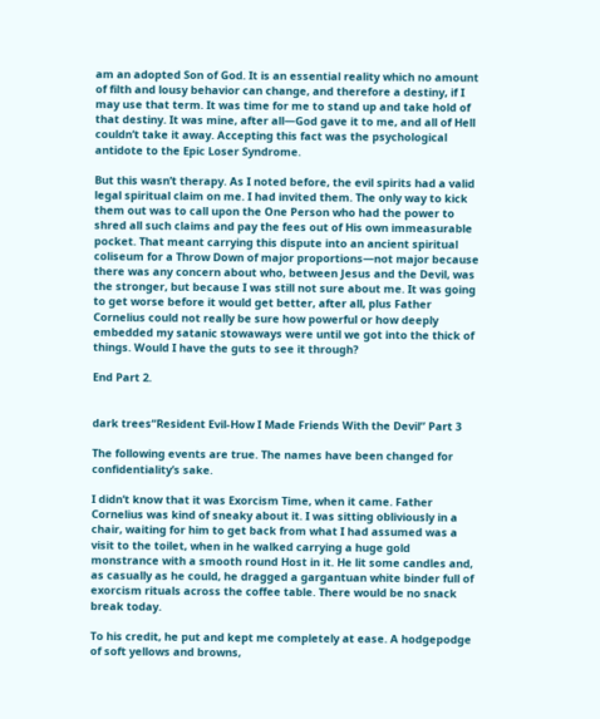am an adopted Son of God. It is an essential reality which no amount of filth and lousy behavior can change, and therefore a destiny, if I may use that term. It was time for me to stand up and take hold of that destiny. It was mine, after all—God gave it to me, and all of Hell couldn’t take it away. Accepting this fact was the psychological antidote to the Epic Loser Syndrome.

But this wasn’t therapy. As I noted before, the evil spirits had a valid legal spiritual claim on me. I had invited them. The only way to kick them out was to call upon the One Person who had the power to shred all such claims and pay the fees out of His own immeasurable pocket. That meant carrying this dispute into an ancient spiritual coliseum for a Throw Down of major proportions—not major because there was any concern about who, between Jesus and the Devil, was the stronger, but because I was still not sure about me. It was going to get worse before it would get better, after all, plus Father Cornelius could not really be sure how powerful or how deeply embedded my satanic stowaways were until we got into the thick of things. Would I have the guts to see it through?

End Part 2.


dark trees“Resident Evil-How I Made Friends With the Devil” Part 3

The following events are true. The names have been changed for confidentiality’s sake.

I didn’t know that it was Exorcism Time, when it came. Father Cornelius was kind of sneaky about it. I was sitting obliviously in a chair, waiting for him to get back from what I had assumed was a visit to the toilet, when in he walked carrying a huge gold monstrance with a smooth round Host in it. He lit some candles and, as casually as he could, he dragged a gargantuan white binder full of exorcism rituals across the coffee table. There would be no snack break today.

To his credit, he put and kept me completely at ease. A hodgepodge of soft yellows and browns,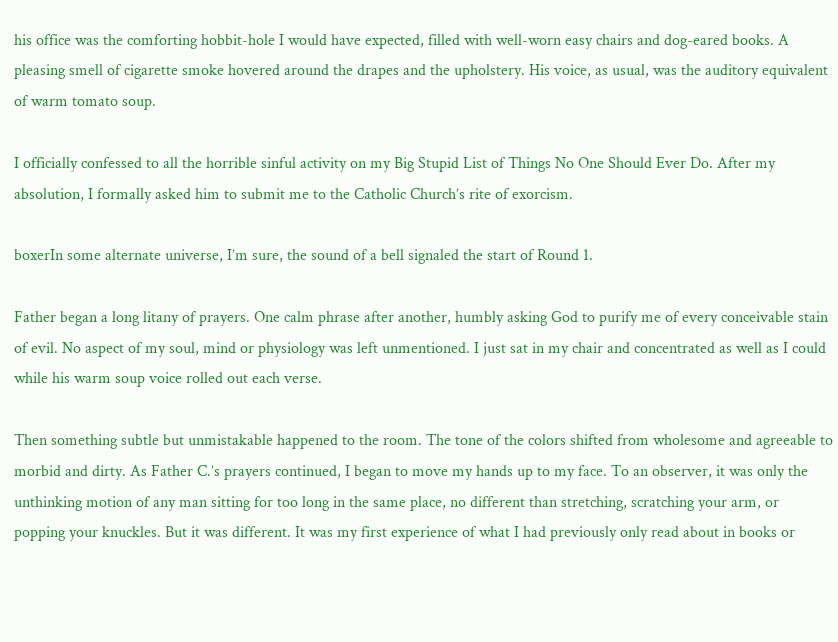his office was the comforting hobbit-hole I would have expected, filled with well-worn easy chairs and dog-eared books. A pleasing smell of cigarette smoke hovered around the drapes and the upholstery. His voice, as usual, was the auditory equivalent of warm tomato soup.

I officially confessed to all the horrible sinful activity on my Big Stupid List of Things No One Should Ever Do. After my absolution, I formally asked him to submit me to the Catholic Church’s rite of exorcism.

boxerIn some alternate universe, I’m sure, the sound of a bell signaled the start of Round 1.

Father began a long litany of prayers. One calm phrase after another, humbly asking God to purify me of every conceivable stain of evil. No aspect of my soul, mind or physiology was left unmentioned. I just sat in my chair and concentrated as well as I could while his warm soup voice rolled out each verse.

Then something subtle but unmistakable happened to the room. The tone of the colors shifted from wholesome and agreeable to morbid and dirty. As Father C.’s prayers continued, I began to move my hands up to my face. To an observer, it was only the unthinking motion of any man sitting for too long in the same place, no different than stretching, scratching your arm, or popping your knuckles. But it was different. It was my first experience of what I had previously only read about in books or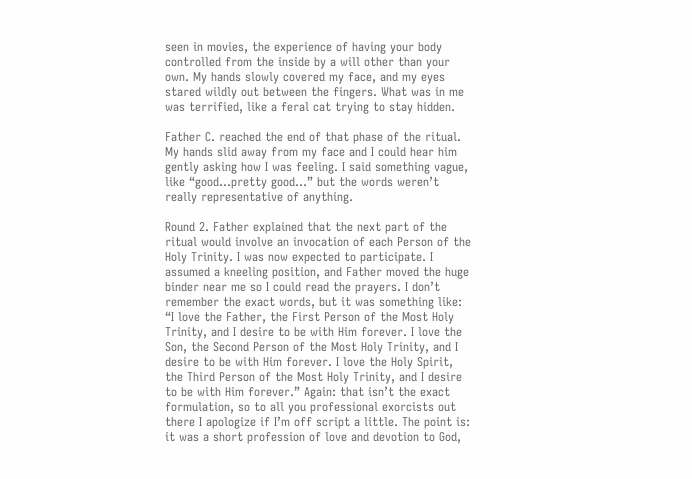seen in movies, the experience of having your body controlled from the inside by a will other than your own. My hands slowly covered my face, and my eyes stared wildly out between the fingers. What was in me was terrified, like a feral cat trying to stay hidden.

Father C. reached the end of that phase of the ritual. My hands slid away from my face and I could hear him gently asking how I was feeling. I said something vague, like “good…pretty good…” but the words weren’t really representative of anything.

Round 2. Father explained that the next part of the ritual would involve an invocation of each Person of the Holy Trinity. I was now expected to participate. I assumed a kneeling position, and Father moved the huge binder near me so I could read the prayers. I don’t remember the exact words, but it was something like: “I love the Father, the First Person of the Most Holy Trinity, and I desire to be with Him forever. I love the Son, the Second Person of the Most Holy Trinity, and I desire to be with Him forever. I love the Holy Spirit, the Third Person of the Most Holy Trinity, and I desire to be with Him forever.” Again: that isn’t the exact formulation, so to all you professional exorcists out there I apologize if I’m off script a little. The point is: it was a short profession of love and devotion to God,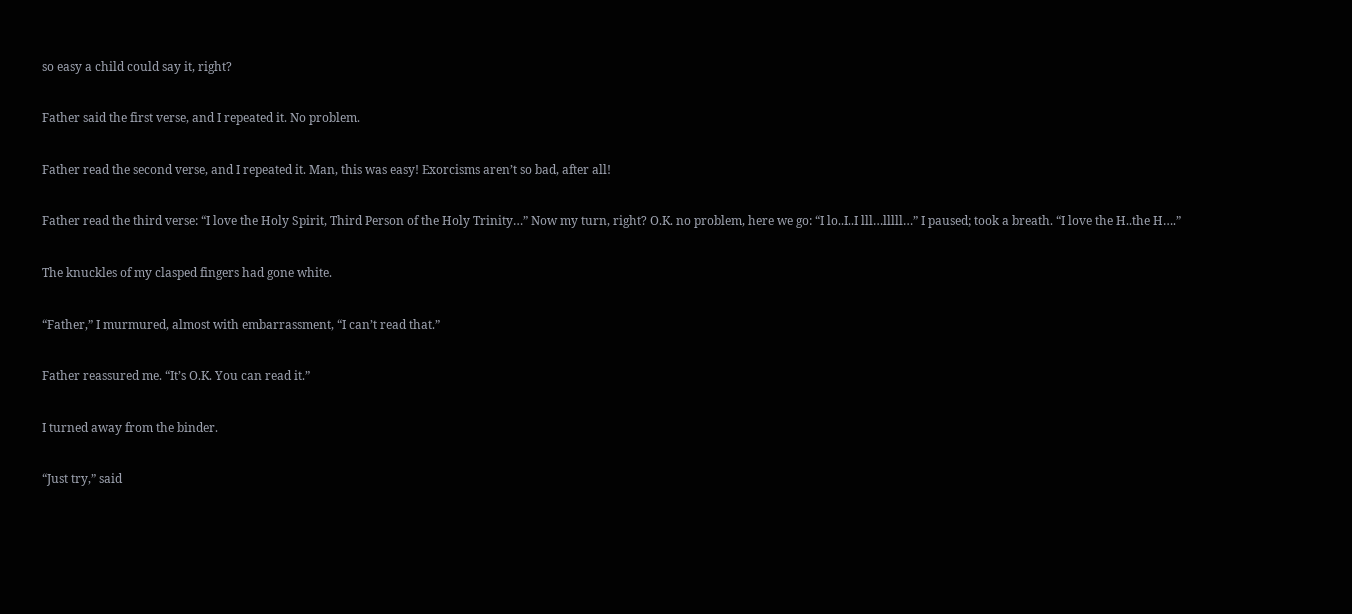so easy a child could say it, right?

Father said the first verse, and I repeated it. No problem.

Father read the second verse, and I repeated it. Man, this was easy! Exorcisms aren’t so bad, after all!

Father read the third verse: “I love the Holy Spirit, Third Person of the Holy Trinity…” Now my turn, right? O.K. no problem, here we go: “I lo..I..I lll…lllll…” I paused; took a breath. “I love the H..the H….”

The knuckles of my clasped fingers had gone white.

“Father,” I murmured, almost with embarrassment, “I can’t read that.”

Father reassured me. “It’s O.K. You can read it.”

I turned away from the binder.

“Just try,” said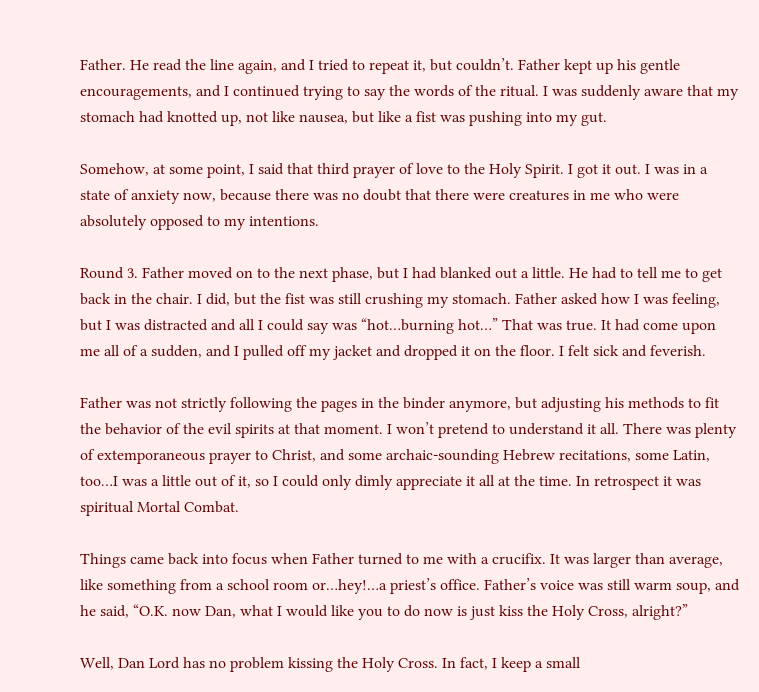Father. He read the line again, and I tried to repeat it, but couldn’t. Father kept up his gentle encouragements, and I continued trying to say the words of the ritual. I was suddenly aware that my stomach had knotted up, not like nausea, but like a fist was pushing into my gut.

Somehow, at some point, I said that third prayer of love to the Holy Spirit. I got it out. I was in a state of anxiety now, because there was no doubt that there were creatures in me who were absolutely opposed to my intentions.

Round 3. Father moved on to the next phase, but I had blanked out a little. He had to tell me to get back in the chair. I did, but the fist was still crushing my stomach. Father asked how I was feeling, but I was distracted and all I could say was “hot…burning hot…” That was true. It had come upon me all of a sudden, and I pulled off my jacket and dropped it on the floor. I felt sick and feverish.

Father was not strictly following the pages in the binder anymore, but adjusting his methods to fit the behavior of the evil spirits at that moment. I won’t pretend to understand it all. There was plenty of extemporaneous prayer to Christ, and some archaic-sounding Hebrew recitations, some Latin, too…I was a little out of it, so I could only dimly appreciate it all at the time. In retrospect it was spiritual Mortal Combat.

Things came back into focus when Father turned to me with a crucifix. It was larger than average, like something from a school room or…hey!…a priest’s office. Father’s voice was still warm soup, and he said, “O.K. now Dan, what I would like you to do now is just kiss the Holy Cross, alright?”

Well, Dan Lord has no problem kissing the Holy Cross. In fact, I keep a small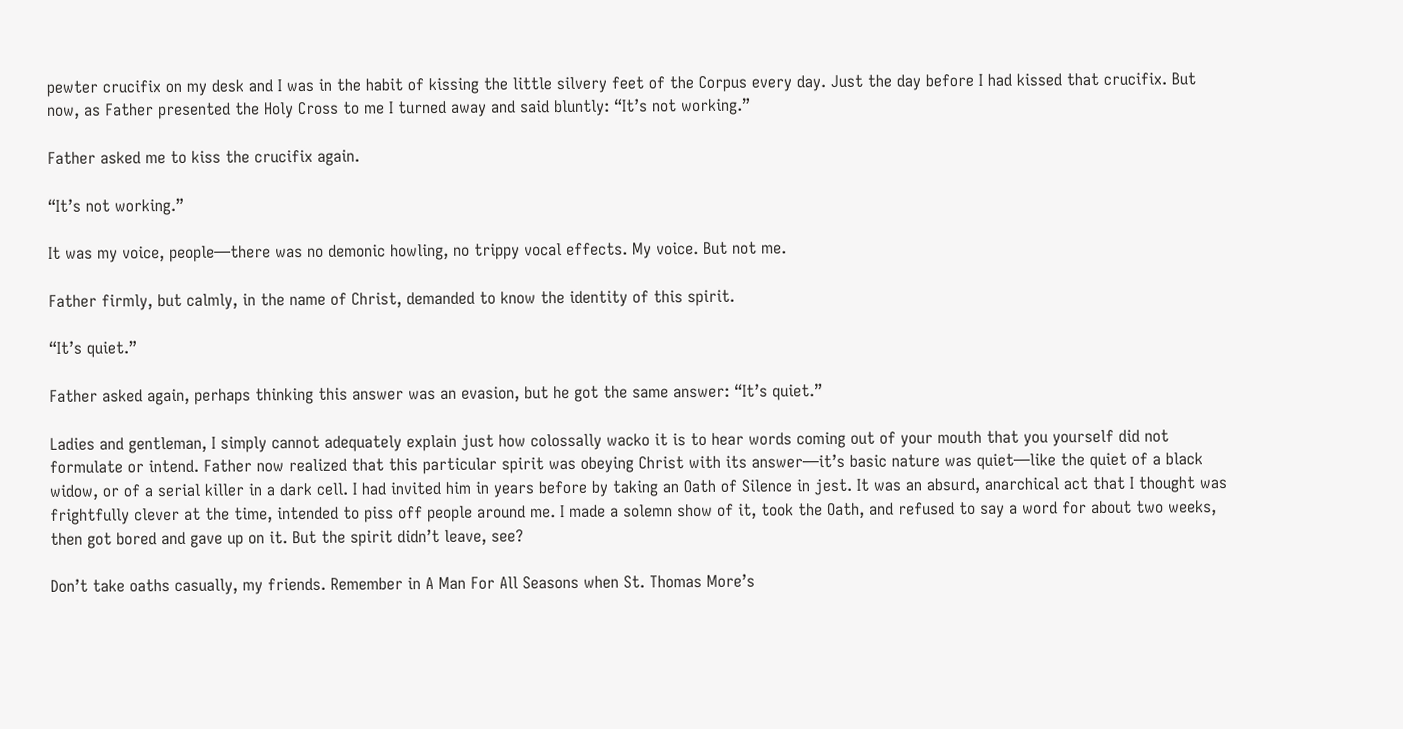pewter crucifix on my desk and I was in the habit of kissing the little silvery feet of the Corpus every day. Just the day before I had kissed that crucifix. But now, as Father presented the Holy Cross to me I turned away and said bluntly: “It’s not working.”

Father asked me to kiss the crucifix again.

“It’s not working.”

It was my voice, people—there was no demonic howling, no trippy vocal effects. My voice. But not me.

Father firmly, but calmly, in the name of Christ, demanded to know the identity of this spirit.

“It’s quiet.”

Father asked again, perhaps thinking this answer was an evasion, but he got the same answer: “It’s quiet.”

Ladies and gentleman, I simply cannot adequately explain just how colossally wacko it is to hear words coming out of your mouth that you yourself did not formulate or intend. Father now realized that this particular spirit was obeying Christ with its answer—it’s basic nature was quiet—like the quiet of a black widow, or of a serial killer in a dark cell. I had invited him in years before by taking an Oath of Silence in jest. It was an absurd, anarchical act that I thought was frightfully clever at the time, intended to piss off people around me. I made a solemn show of it, took the Oath, and refused to say a word for about two weeks, then got bored and gave up on it. But the spirit didn’t leave, see?

Don’t take oaths casually, my friends. Remember in A Man For All Seasons when St. Thomas More’s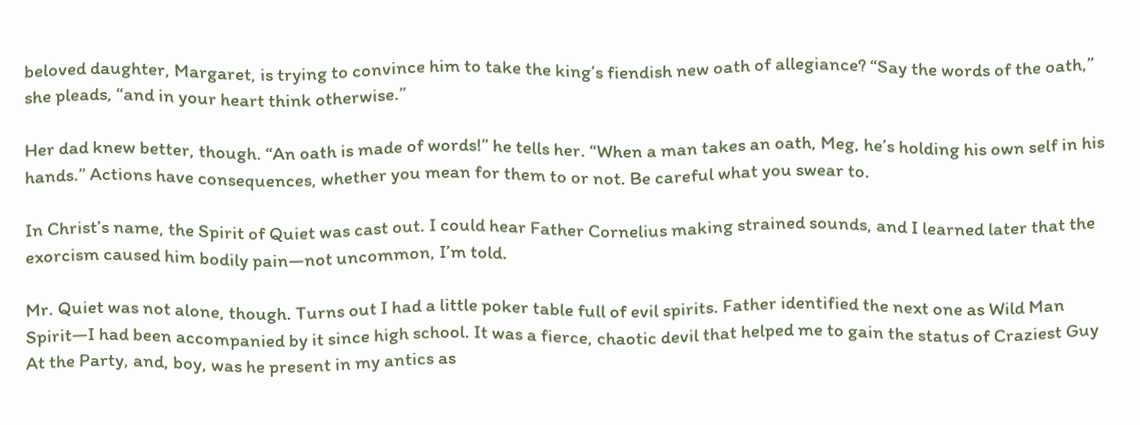beloved daughter, Margaret, is trying to convince him to take the king’s fiendish new oath of allegiance? “Say the words of the oath,” she pleads, “and in your heart think otherwise.”

Her dad knew better, though. “An oath is made of words!” he tells her. “When a man takes an oath, Meg, he’s holding his own self in his hands.” Actions have consequences, whether you mean for them to or not. Be careful what you swear to.

In Christ’s name, the Spirit of Quiet was cast out. I could hear Father Cornelius making strained sounds, and I learned later that the exorcism caused him bodily pain—not uncommon, I’m told.

Mr. Quiet was not alone, though. Turns out I had a little poker table full of evil spirits. Father identified the next one as Wild Man Spirit—I had been accompanied by it since high school. It was a fierce, chaotic devil that helped me to gain the status of Craziest Guy At the Party, and, boy, was he present in my antics as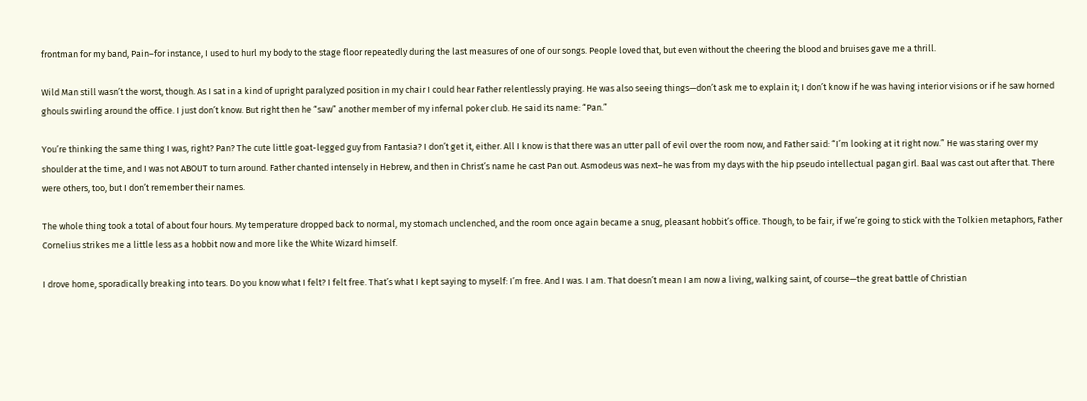frontman for my band, Pain–for instance, I used to hurl my body to the stage floor repeatedly during the last measures of one of our songs. People loved that, but even without the cheering the blood and bruises gave me a thrill.

Wild Man still wasn’t the worst, though. As I sat in a kind of upright paralyzed position in my chair I could hear Father relentlessly praying. He was also seeing things—don’t ask me to explain it; I don’t know if he was having interior visions or if he saw horned ghouls swirling around the office. I just don’t know. But right then he “saw” another member of my infernal poker club. He said its name: “Pan.”

You’re thinking the same thing I was, right? Pan? The cute little goat-legged guy from Fantasia? I don’t get it, either. All I know is that there was an utter pall of evil over the room now, and Father said: “I’m looking at it right now.” He was staring over my shoulder at the time, and I was not ABOUT to turn around. Father chanted intensely in Hebrew, and then in Christ’s name he cast Pan out. Asmodeus was next–he was from my days with the hip pseudo intellectual pagan girl. Baal was cast out after that. There were others, too, but I don’t remember their names.

The whole thing took a total of about four hours. My temperature dropped back to normal, my stomach unclenched, and the room once again became a snug, pleasant hobbit’s office. Though, to be fair, if we’re going to stick with the Tolkien metaphors, Father Cornelius strikes me a little less as a hobbit now and more like the White Wizard himself.

I drove home, sporadically breaking into tears. Do you know what I felt? I felt free. That’s what I kept saying to myself: I’m free. And I was. I am. That doesn’t mean I am now a living, walking saint, of course—the great battle of Christian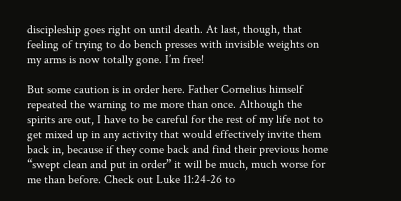discipleship goes right on until death. At last, though, that feeling of trying to do bench presses with invisible weights on my arms is now totally gone. I’m free!

But some caution is in order here. Father Cornelius himself repeated the warning to me more than once. Although the spirits are out, I have to be careful for the rest of my life not to get mixed up in any activity that would effectively invite them back in, because if they come back and find their previous home “swept clean and put in order” it will be much, much worse for me than before. Check out Luke 11:24-26 to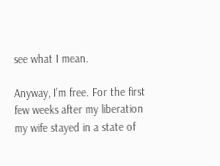see what I mean.

Anyway, I’m free. For the first few weeks after my liberation my wife stayed in a state of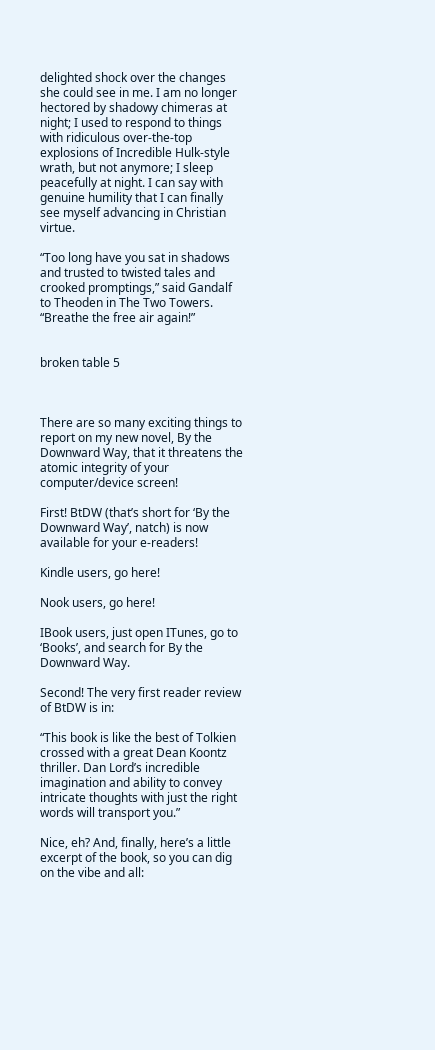delighted shock over the changes she could see in me. I am no longer hectored by shadowy chimeras at night; I used to respond to things with ridiculous over-the-top explosions of Incredible Hulk-style wrath, but not anymore; I sleep peacefully at night. I can say with genuine humility that I can finally see myself advancing in Christian virtue.

“Too long have you sat in shadows and trusted to twisted tales and crooked promptings,” said Gandalf to Theoden in The Two Towers. “Breathe the free air again!”


broken table 5



There are so many exciting things to report on my new novel, By the Downward Way, that it threatens the atomic integrity of your computer/device screen!

First! BtDW (that’s short for ‘By the Downward Way’, natch) is now available for your e-readers!

Kindle users, go here!

Nook users, go here!

IBook users, just open ITunes, go to ‘Books’, and search for By the Downward Way.

Second! The very first reader review of BtDW is in:

“This book is like the best of Tolkien crossed with a great Dean Koontz thriller. Dan Lord’s incredible imagination and ability to convey intricate thoughts with just the right words will transport you.”

Nice, eh? And, finally, here’s a little excerpt of the book, so you can dig on the vibe and all: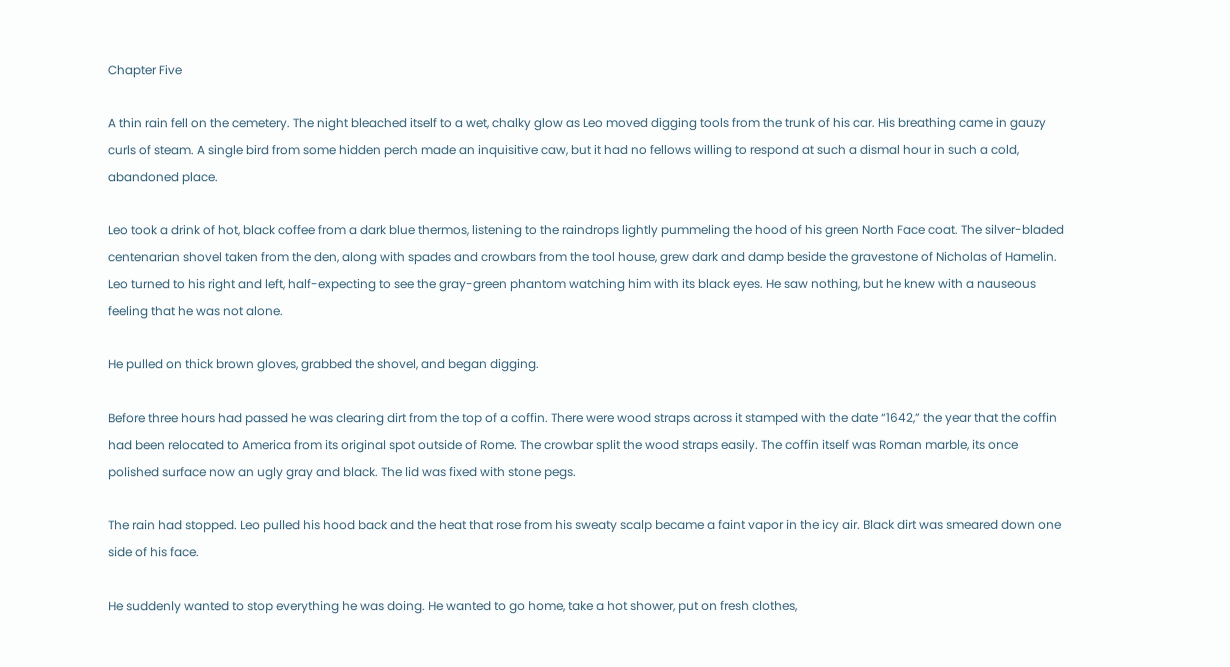Chapter Five

A thin rain fell on the cemetery. The night bleached itself to a wet, chalky glow as Leo moved digging tools from the trunk of his car. His breathing came in gauzy curls of steam. A single bird from some hidden perch made an inquisitive caw, but it had no fellows willing to respond at such a dismal hour in such a cold, abandoned place.

Leo took a drink of hot, black coffee from a dark blue thermos, listening to the raindrops lightly pummeling the hood of his green North Face coat. The silver-bladed centenarian shovel taken from the den, along with spades and crowbars from the tool house, grew dark and damp beside the gravestone of Nicholas of Hamelin. Leo turned to his right and left, half-expecting to see the gray-green phantom watching him with its black eyes. He saw nothing, but he knew with a nauseous feeling that he was not alone.

He pulled on thick brown gloves, grabbed the shovel, and began digging.

Before three hours had passed he was clearing dirt from the top of a coffin. There were wood straps across it stamped with the date “1642,” the year that the coffin had been relocated to America from its original spot outside of Rome. The crowbar split the wood straps easily. The coffin itself was Roman marble, its once polished surface now an ugly gray and black. The lid was fixed with stone pegs.

The rain had stopped. Leo pulled his hood back and the heat that rose from his sweaty scalp became a faint vapor in the icy air. Black dirt was smeared down one side of his face.

He suddenly wanted to stop everything he was doing. He wanted to go home, take a hot shower, put on fresh clothes,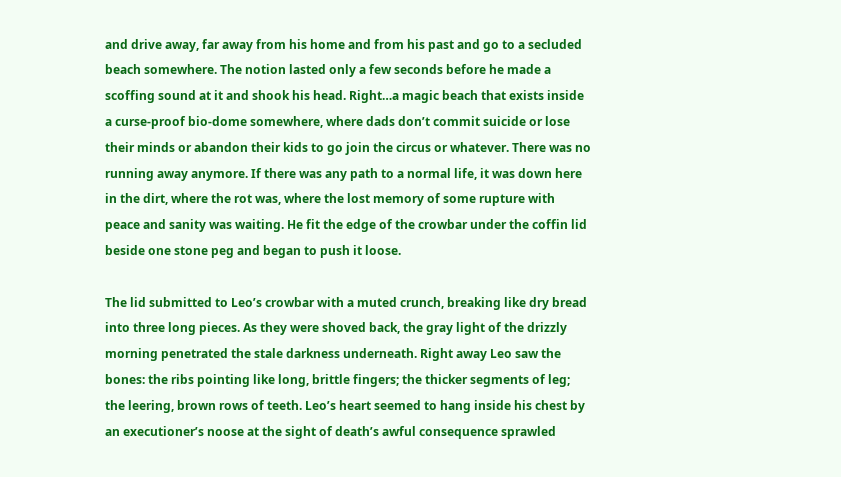and drive away, far away from his home and from his past and go to a secluded beach somewhere. The notion lasted only a few seconds before he made a scoffing sound at it and shook his head. Right…a magic beach that exists inside a curse-proof bio-dome somewhere, where dads don’t commit suicide or lose their minds or abandon their kids to go join the circus or whatever. There was no running away anymore. If there was any path to a normal life, it was down here in the dirt, where the rot was, where the lost memory of some rupture with peace and sanity was waiting. He fit the edge of the crowbar under the coffin lid beside one stone peg and began to push it loose.

The lid submitted to Leo’s crowbar with a muted crunch, breaking like dry bread into three long pieces. As they were shoved back, the gray light of the drizzly morning penetrated the stale darkness underneath. Right away Leo saw the bones: the ribs pointing like long, brittle fingers; the thicker segments of leg; the leering, brown rows of teeth. Leo’s heart seemed to hang inside his chest by an executioner’s noose at the sight of death’s awful consequence sprawled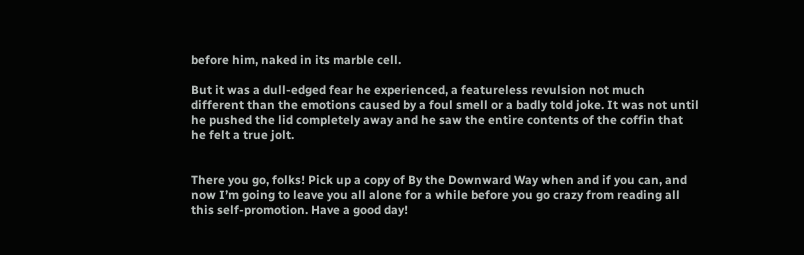before him, naked in its marble cell.

But it was a dull-edged fear he experienced, a featureless revulsion not much different than the emotions caused by a foul smell or a badly told joke. It was not until he pushed the lid completely away and he saw the entire contents of the coffin that he felt a true jolt.


There you go, folks! Pick up a copy of By the Downward Way when and if you can, and now I’m going to leave you all alone for a while before you go crazy from reading all this self-promotion. Have a good day!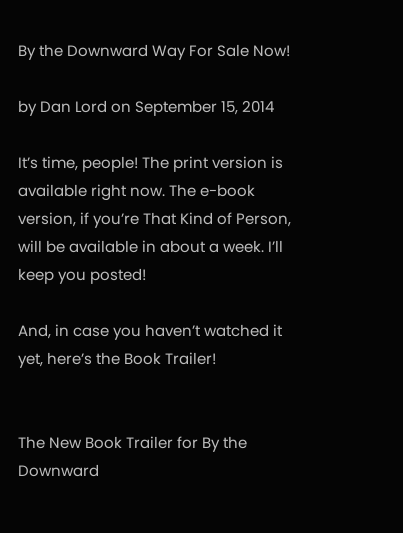By the Downward Way For Sale Now!

by Dan Lord on September 15, 2014

It’s time, people! The print version is available right now. The e-book version, if you’re That Kind of Person, will be available in about a week. I’ll keep you posted!

And, in case you haven’t watched it yet, here’s the Book Trailer!


The New Book Trailer for By the Downward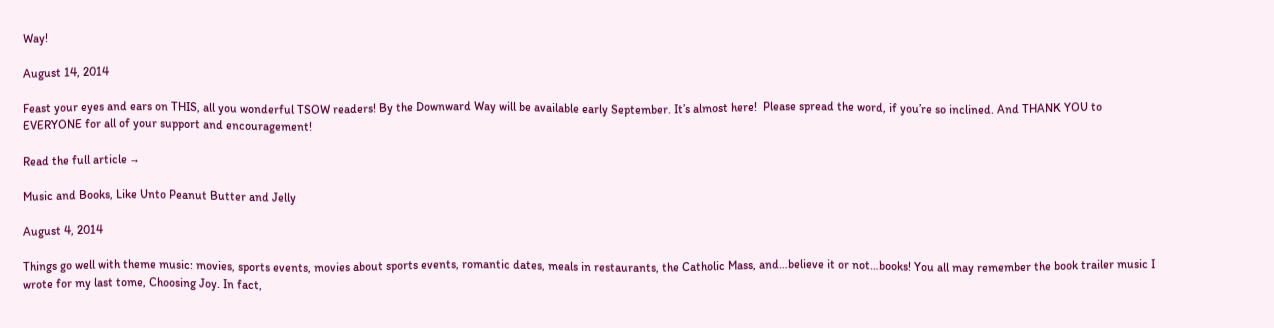Way!

August 14, 2014

Feast your eyes and ears on THIS, all you wonderful TSOW readers! By the Downward Way will be available early September. It’s almost here!  Please spread the word, if you’re so inclined. And THANK YOU to EVERYONE for all of your support and encouragement!

Read the full article →

Music and Books, Like Unto Peanut Butter and Jelly

August 4, 2014

Things go well with theme music: movies, sports events, movies about sports events, romantic dates, meals in restaurants, the Catholic Mass, and…believe it or not…books! You all may remember the book trailer music I wrote for my last tome, Choosing Joy. In fact,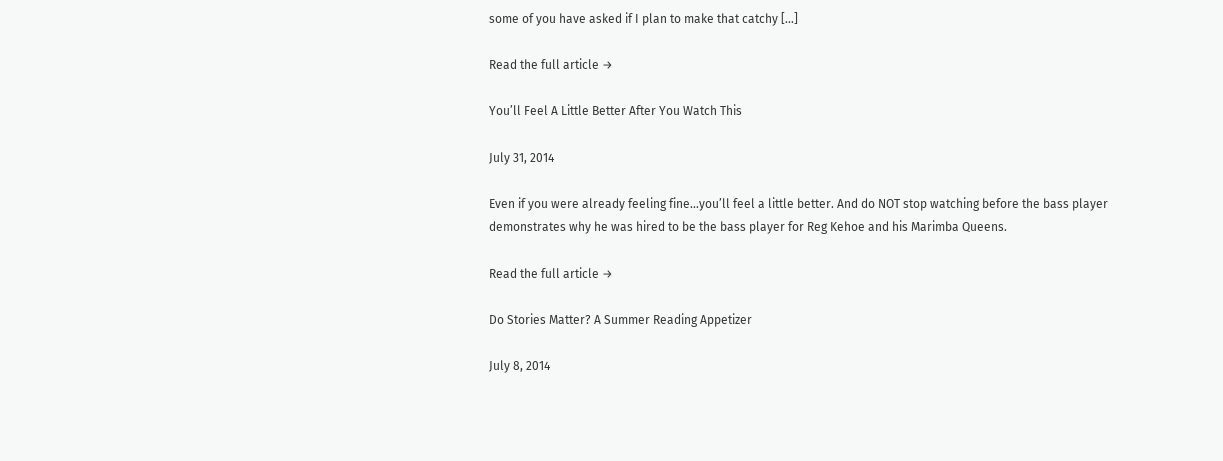some of you have asked if I plan to make that catchy […]

Read the full article →

You’ll Feel A Little Better After You Watch This

July 31, 2014

Even if you were already feeling fine…you’ll feel a little better. And do NOT stop watching before the bass player demonstrates why he was hired to be the bass player for Reg Kehoe and his Marimba Queens.

Read the full article →

Do Stories Matter? A Summer Reading Appetizer

July 8, 2014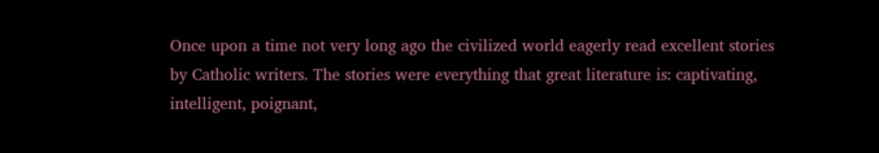Once upon a time not very long ago the civilized world eagerly read excellent stories by Catholic writers. The stories were everything that great literature is: captivating, intelligent, poignant,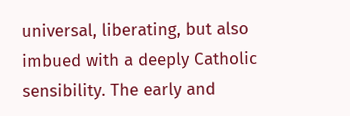universal, liberating, but also imbued with a deeply Catholic sensibility. The early and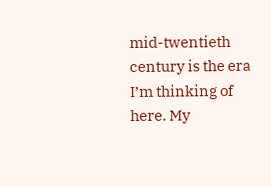mid-twentieth century is the era I’m thinking of here. My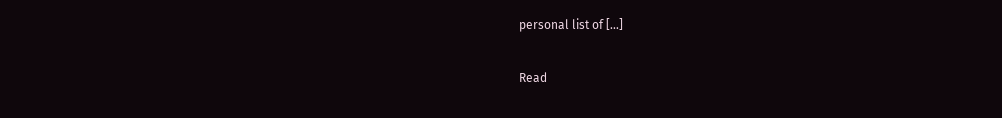personal list of […]

Read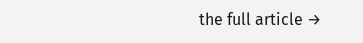the full article →